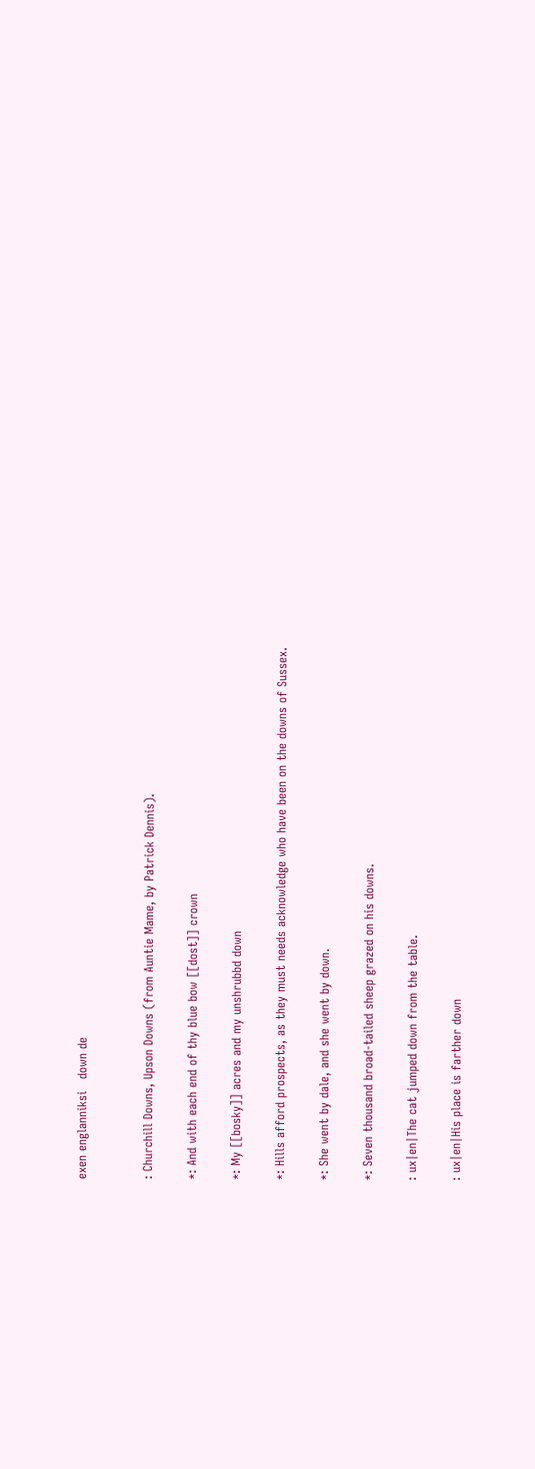exen englanniksi   down de


: Churchill Downs, Upson Downs (from Auntie Mame, by Patrick Dennis).

*: And with each end of thy blue bow [[dost]] crown

*: My [[bosky]] acres and my unshrubbd down

*: Hills afford prospects, as they must needs acknowledge who have been on the downs of Sussex.

*: She went by dale, and she went by down.

*: Seven thousand broad-tailed sheep grazed on his downs.

: ux|en|The cat jumped down from the table.

: ux|en|His place is farther down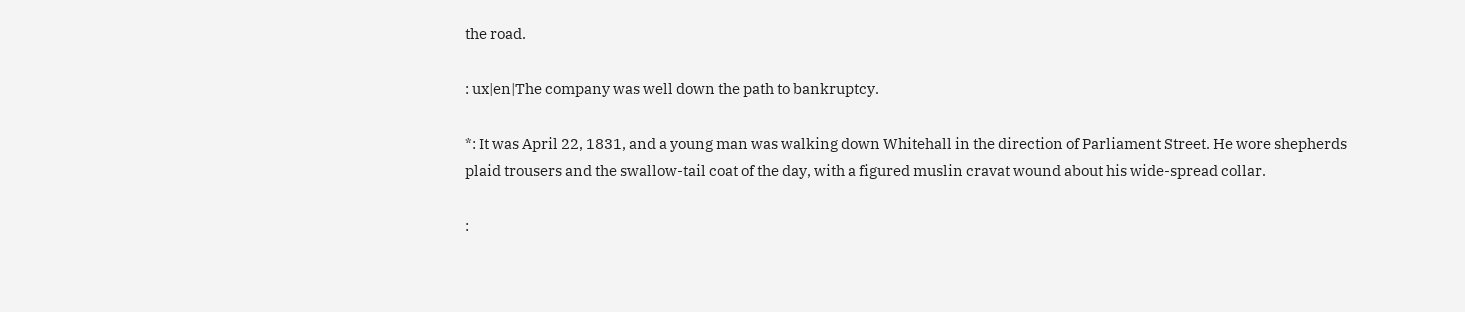the road.

: ux|en|The company was well down the path to bankruptcy.

*: It was April 22, 1831, and a young man was walking down Whitehall in the direction of Parliament Street. He wore shepherds plaid trousers and the swallow-tail coat of the day, with a figured muslin cravat wound about his wide-spread collar.

: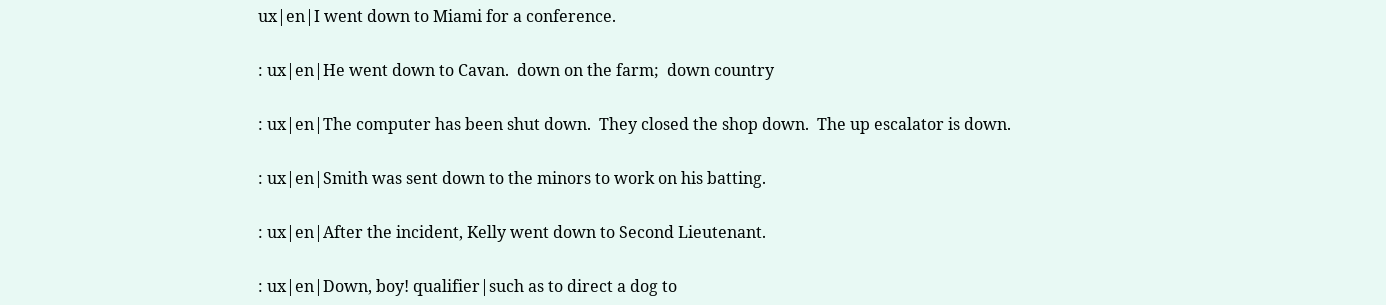ux|en|I went down to Miami for a conference.

: ux|en|He went down to Cavan.  down on the farm;  down country

: ux|en|The computer has been shut down.  They closed the shop down.  The up escalator is down.

: ux|en|Smith was sent down to the minors to work on his batting.

: ux|en|After the incident, Kelly went down to Second Lieutenant.

: ux|en|Down, boy! qualifier|such as to direct a dog to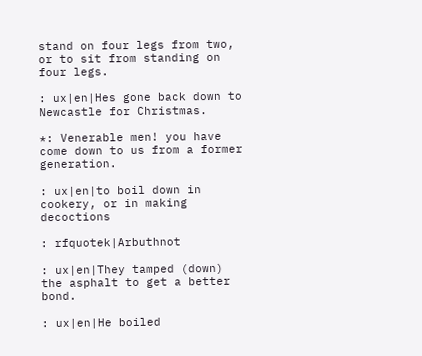stand on four legs from two, or to sit from standing on four legs.

: ux|en|Hes gone back down to Newcastle for Christmas.

*: Venerable men! you have come down to us from a former generation.

: ux|en|to boil down in cookery, or in making decoctions

: rfquotek|Arbuthnot

: ux|en|They tamped (down) the asphalt to get a better bond.

: ux|en|He boiled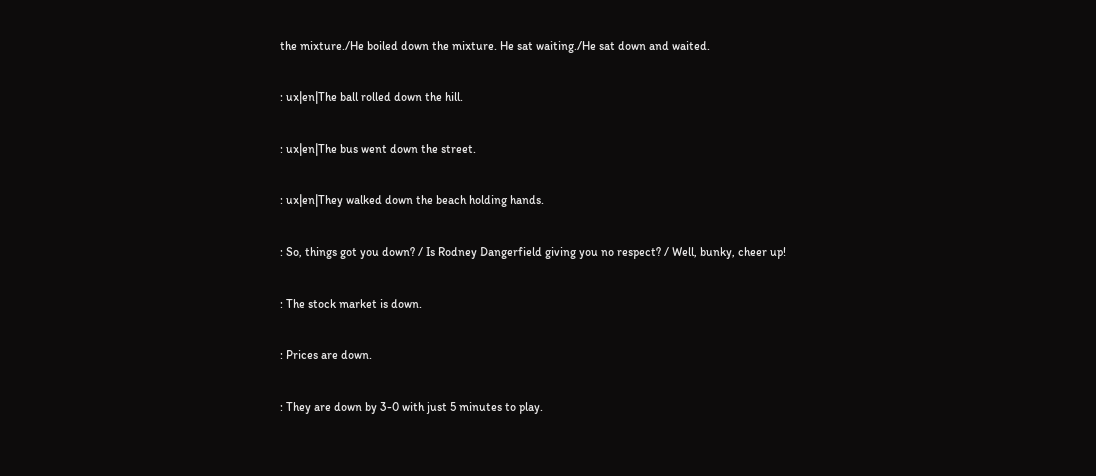the mixture./He boiled down the mixture. He sat waiting./He sat down and waited.

: ux|en|The ball rolled down the hill.

: ux|en|The bus went down the street.

: ux|en|They walked down the beach holding hands.

: So, things got you down? / Is Rodney Dangerfield giving you no respect? / Well, bunky, cheer up!

: The stock market is down.

: Prices are down.

: They are down by 3-0 with just 5 minutes to play.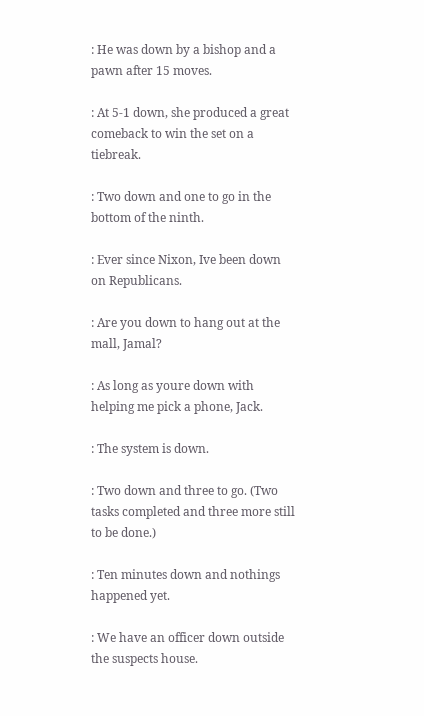: He was down by a bishop and a pawn after 15 moves.

: At 5-1 down, she produced a great comeback to win the set on a tiebreak.

: Two down and one to go in the bottom of the ninth.

: Ever since Nixon, Ive been down on Republicans.

: Are you down to hang out at the mall, Jamal?

: As long as youre down with helping me pick a phone, Jack.

: The system is down.

: Two down and three to go. (Two tasks completed and three more still to be done.)

: Ten minutes down and nothings happened yet.

: We have an officer down outside the suspects house.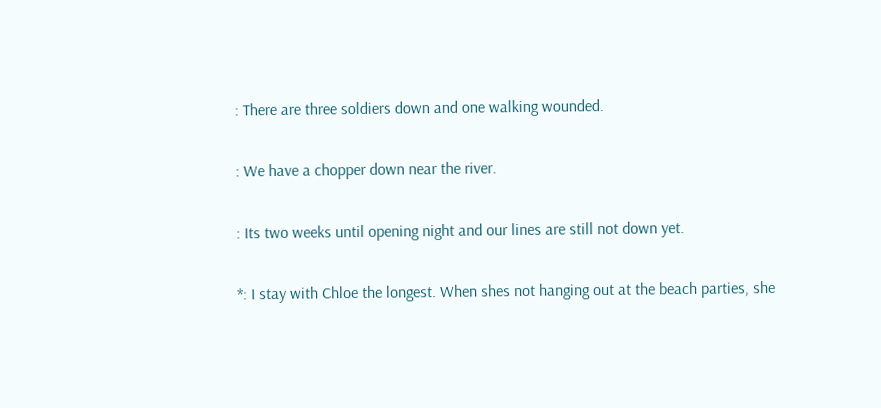: There are three soldiers down and one walking wounded.

: We have a chopper down near the river.

: Its two weeks until opening night and our lines are still not down yet.

*: I stay with Chloe the longest. When shes not hanging out at the beach parties, she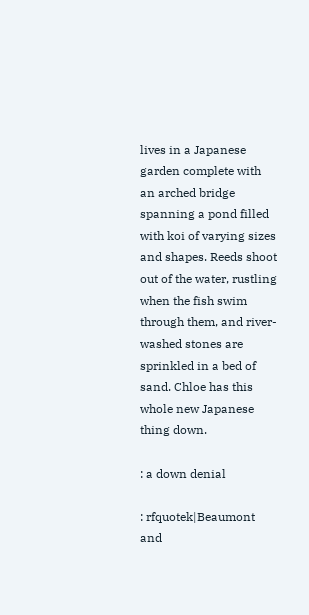lives in a Japanese garden complete with an arched bridge spanning a pond filled with koi of varying sizes and shapes. Reeds shoot out of the water, rustling when the fish swim through them, and river-washed stones are sprinkled in a bed of sand. Chloe has this whole new Japanese thing down.

: a down denial

: rfquotek|Beaumont and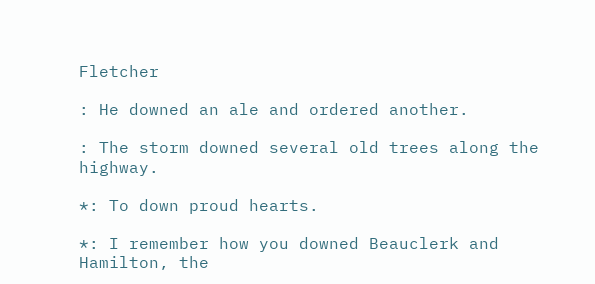Fletcher

: He downed an ale and ordered another.

: The storm downed several old trees along the highway.

*: To down proud hearts.

*: I remember how you downed Beauclerk and Hamilton, the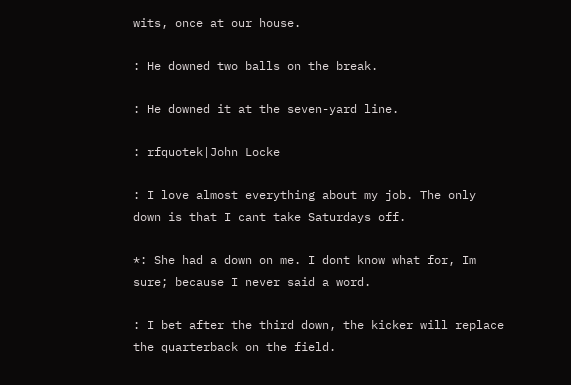wits, once at our house.

: He downed two balls on the break.

: He downed it at the seven-yard line.

: rfquotek|John Locke

: I love almost everything about my job. The only down is that I cant take Saturdays off.

*: She had a down on me. I dont know what for, Im sure; because I never said a word.

: I bet after the third down, the kicker will replace the quarterback on the field.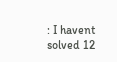: I havent solved 12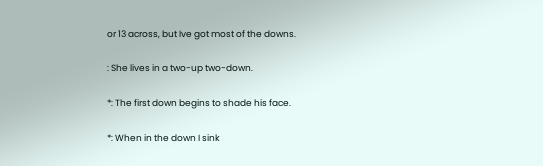or 13 across, but Ive got most of the downs.

: She lives in a two-up two-down.

*: The first down begins to shade his face.

*: When in the down I sink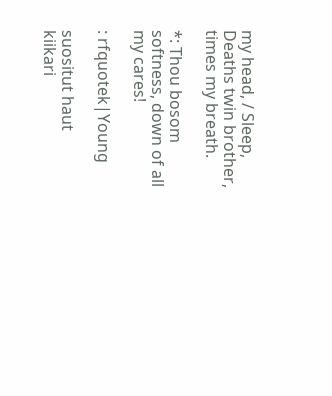my head, / Sleep, Deaths twin brother, times my breath.

*: Thou bosom softness, down of all my cares!

: rfquotek|Young

suositut haut
kiikari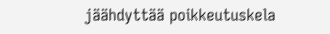jäähdyttää poikkeutuskela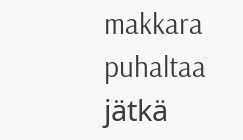makkara puhaltaa jätkä